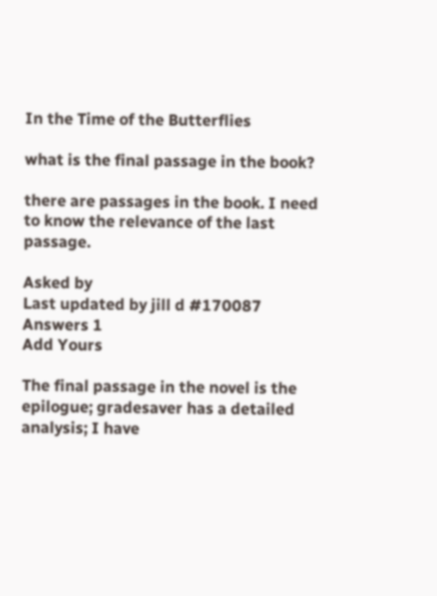In the Time of the Butterflies

what is the final passage in the book?

there are passages in the book. I need to know the relevance of the last passage.

Asked by
Last updated by jill d #170087
Answers 1
Add Yours

The final passage in the novel is the epilogue; gradesaver has a detailed analysis; I have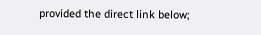provided the direct link below;